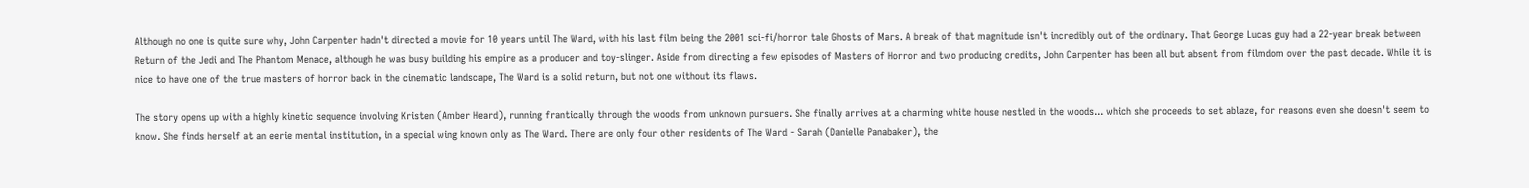Although no one is quite sure why, John Carpenter hadn't directed a movie for 10 years until The Ward, with his last film being the 2001 sci-fi/horror tale Ghosts of Mars. A break of that magnitude isn't incredibly out of the ordinary. That George Lucas guy had a 22-year break between Return of the Jedi and The Phantom Menace, although he was busy building his empire as a producer and toy-slinger. Aside from directing a few episodes of Masters of Horror and two producing credits, John Carpenter has been all but absent from filmdom over the past decade. While it is nice to have one of the true masters of horror back in the cinematic landscape, The Ward is a solid return, but not one without its flaws.

The story opens up with a highly kinetic sequence involving Kristen (Amber Heard), running frantically through the woods from unknown pursuers. She finally arrives at a charming white house nestled in the woods... which she proceeds to set ablaze, for reasons even she doesn't seem to know. She finds herself at an eerie mental institution, in a special wing known only as The Ward. There are only four other residents of The Ward - Sarah (Danielle Panabaker), the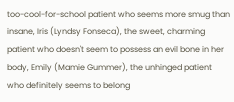too-cool-for-school patient who seems more smug than insane, Iris (Lyndsy Fonseca), the sweet, charming patient who doesn't seem to possess an evil bone in her body, Emily (Mamie Gummer), the unhinged patient who definitely seems to belong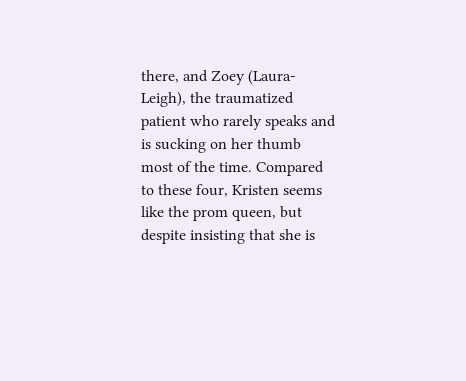there, and Zoey (Laura-Leigh), the traumatized patient who rarely speaks and is sucking on her thumb most of the time. Compared to these four, Kristen seems like the prom queen, but despite insisting that she is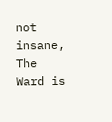not insane, The Ward is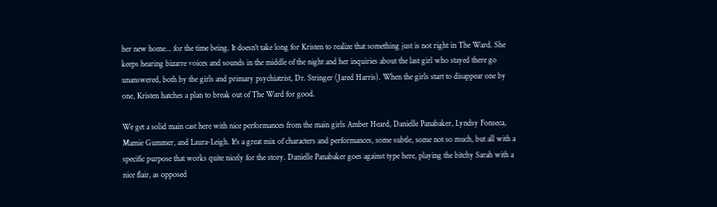her new home... for the time being. It doesn't take long for Kristen to realize that something just is not right in The Ward. She keeps hearing bizarre voices and sounds in the middle of the night and her inquiries about the last girl who stayed there go unanswered, both by the girls and primary psychiatrist, Dr. Stringer (Jared Harris). When the girls start to disappear one by one, Kristen hatches a plan to break out of The Ward for good.

We get a solid main cast here with nice performances from the main girls Amber Heard, Danielle Panabaker, Lyndsy Fonseca, Mamie Gummer, and Laura-Leigh. It's a great mix of characters and performances, some subtle, some not so much, but all with a specific purpose that works quite nicely for the story. Danielle Panabaker goes against type here, playing the bitchy Sarah with a nice flair, as opposed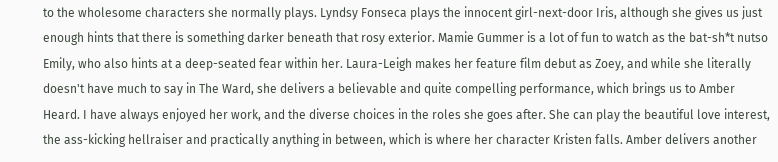to the wholesome characters she normally plays. Lyndsy Fonseca plays the innocent girl-next-door Iris, although she gives us just enough hints that there is something darker beneath that rosy exterior. Mamie Gummer is a lot of fun to watch as the bat-sh*t nutso Emily, who also hints at a deep-seated fear within her. Laura-Leigh makes her feature film debut as Zoey, and while she literally doesn't have much to say in The Ward, she delivers a believable and quite compelling performance, which brings us to Amber Heard. I have always enjoyed her work, and the diverse choices in the roles she goes after. She can play the beautiful love interest, the ass-kicking hellraiser and practically anything in between, which is where her character Kristen falls. Amber delivers another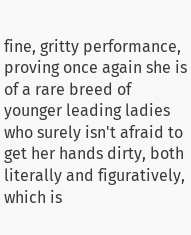fine, gritty performance, proving once again she is of a rare breed of younger leading ladies who surely isn't afraid to get her hands dirty, both literally and figuratively, which is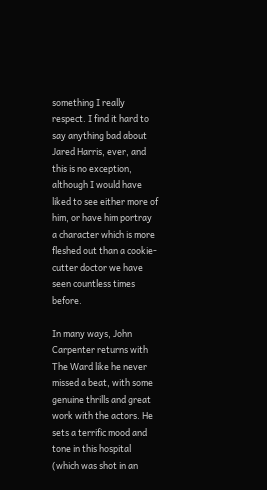something I really respect. I find it hard to say anything bad about Jared Harris, ever, and this is no exception, although I would have liked to see either more of him, or have him portray a character which is more fleshed out than a cookie-cutter doctor we have seen countless times before.

In many ways, John Carpenter returns with The Ward like he never missed a beat, with some genuine thrills and great work with the actors. He sets a terrific mood and tone in this hospital (which was shot in an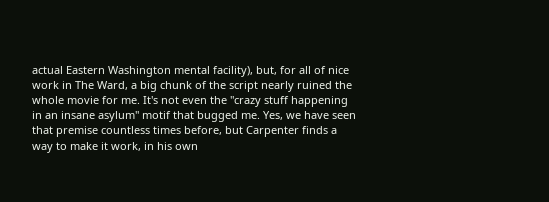actual Eastern Washington mental facility), but, for all of nice work in The Ward, a big chunk of the script nearly ruined the whole movie for me. It's not even the "crazy stuff happening in an insane asylum" motif that bugged me. Yes, we have seen that premise countless times before, but Carpenter finds a way to make it work, in his own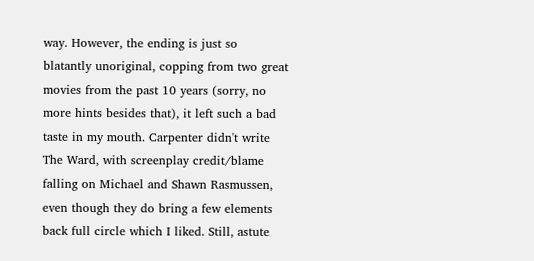way. However, the ending is just so blatantly unoriginal, copping from two great movies from the past 10 years (sorry, no more hints besides that), it left such a bad taste in my mouth. Carpenter didn't write The Ward, with screenplay credit/blame falling on Michael and Shawn Rasmussen, even though they do bring a few elements back full circle which I liked. Still, astute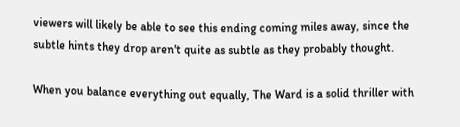viewers will likely be able to see this ending coming miles away, since the subtle hints they drop aren't quite as subtle as they probably thought.

When you balance everything out equally, The Ward is a solid thriller with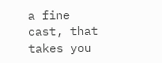a fine cast, that takes you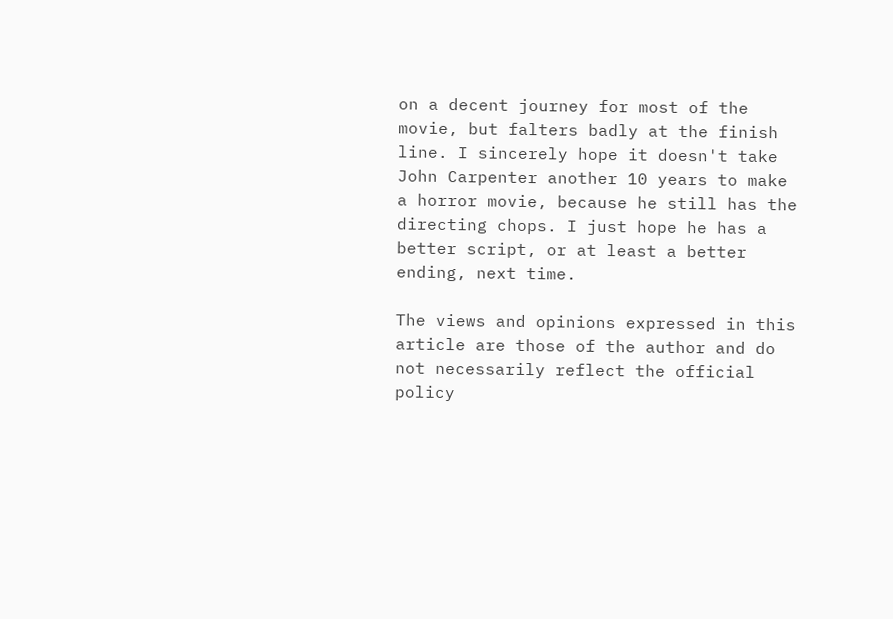on a decent journey for most of the movie, but falters badly at the finish line. I sincerely hope it doesn't take John Carpenter another 10 years to make a horror movie, because he still has the directing chops. I just hope he has a better script, or at least a better ending, next time.

The views and opinions expressed in this article are those of the author and do not necessarily reflect the official policy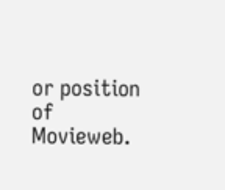or position of Movieweb.